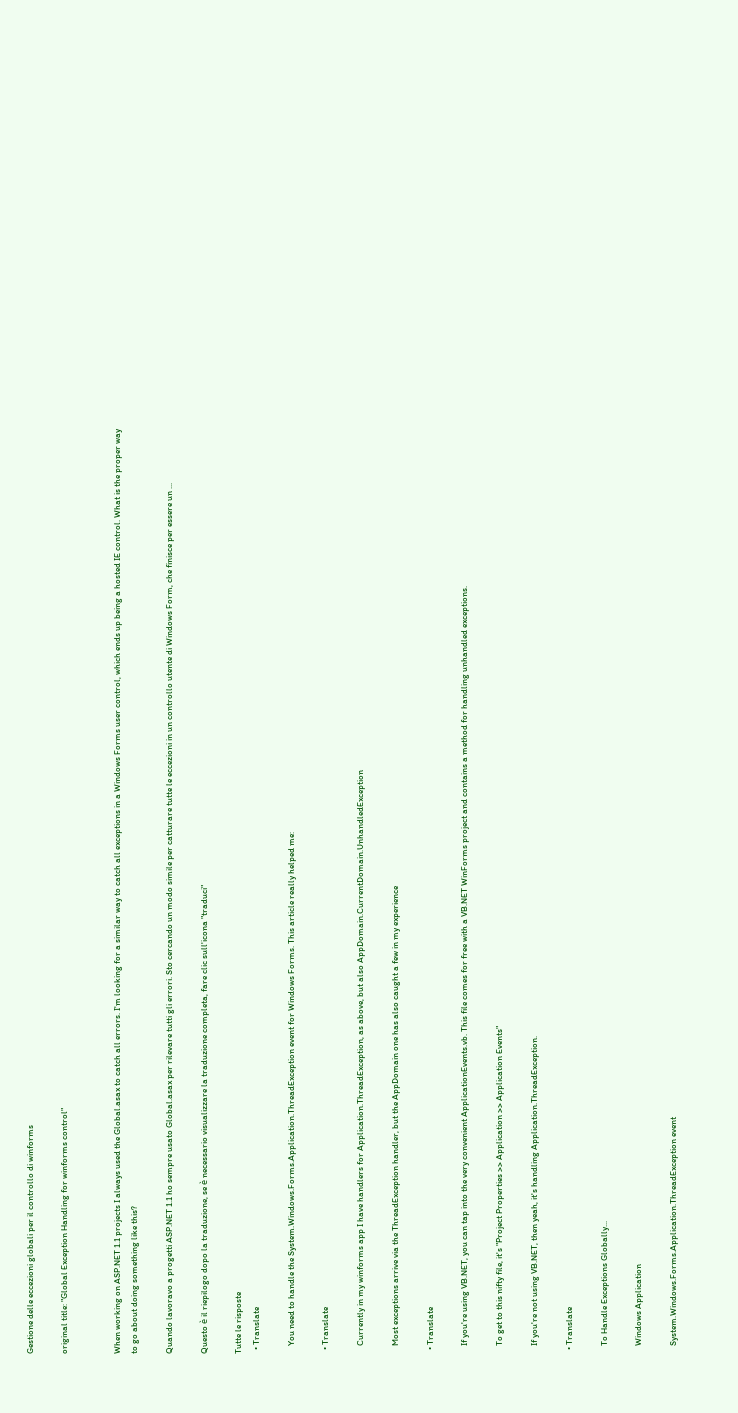Gestione delle eccezioni globali per il controllo di winforms

original title: "Global Exception Handling for winforms control"


When working on ASP.NET 1.1 projects I always used the Global.asax to catch all errors. I'm looking for a similar way to catch all exceptions in a Windows Forms user control, which ends up being a hosted IE control. What is the proper way to go about doing something like this?

Quando lavoravo a progetti ASP.NET 1.1 ho sempre usato Global.asax per rilevare tutti gli errori. Sto cercando un modo simile per catturare tutte le eccezioni in un controllo utente di Windows Form, che finisce per essere un ...

Questo è il riepilogo dopo la traduzione, se è necessario visualizzare la traduzione completa, fare clic sull'icona "traduci"

Tutte le risposte
  • Translate

    You need to handle the System.Windows.Forms.Application.ThreadException event for Windows Forms. This article really helped me:

  • Translate

    Currently in my winforms app I have handlers for Application.ThreadException, as above, but also AppDomain.CurrentDomain.UnhandledException

    Most exceptions arrive via the ThreadException handler, but the AppDomain one has also caught a few in my experience

  • Translate

    If you're using VB.NET, you can tap into the very convenient ApplicationEvents.vb. This file comes for free with a VB.NET WinForms project and contains a method for handling unhandled exceptions.

    To get to this nifty file, it's "Project Properties >> Application >> Application Events"

    If you're not using VB.NET, then yeah, it's handling Application.ThreadException.

  • Translate

    To Handle Exceptions Globally...

    Windows Application

    System.Windows.Forms.Application.ThreadException event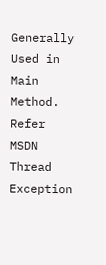Generally Used in Main Method. Refer MSDN Thread Exception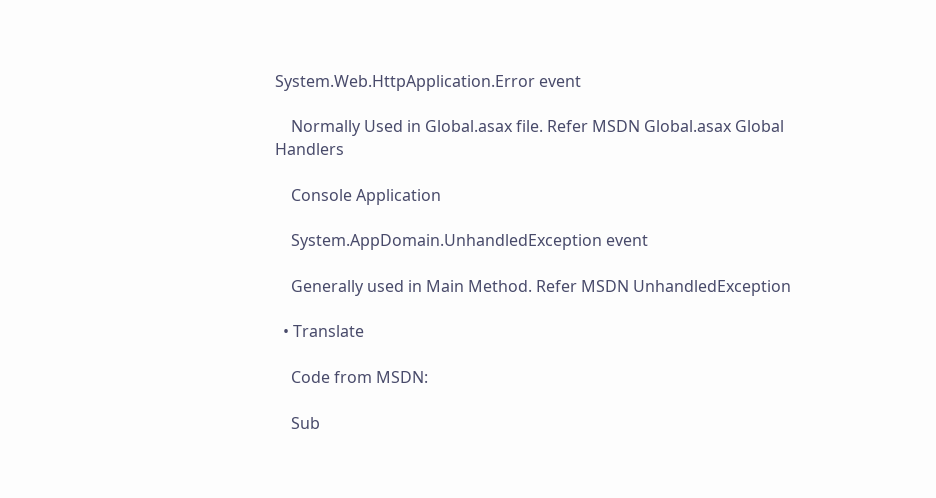System.Web.HttpApplication.Error event

    Normally Used in Global.asax file. Refer MSDN Global.asax Global Handlers

    Console Application

    System.AppDomain.UnhandledException event

    Generally used in Main Method. Refer MSDN UnhandledException

  • Translate

    Code from MSDN:

    Sub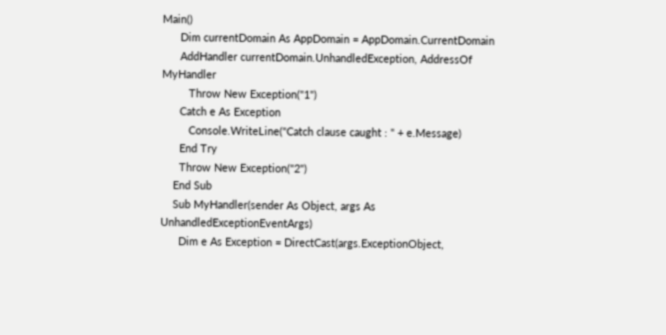Main()
      Dim currentDomain As AppDomain = AppDomain.CurrentDomain
      AddHandler currentDomain.UnhandledException, AddressOf MyHandler
         Throw New Exception("1")
      Catch e As Exception
         Console.WriteLine("Catch clause caught : " + e.Message)
      End Try
      Throw New Exception("2")
    End Sub
    Sub MyHandler(sender As Object, args As UnhandledExceptionEventArgs)
      Dim e As Exception = DirectCast(args.ExceptionObject,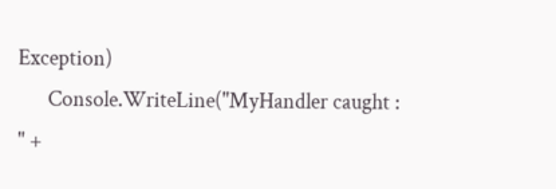Exception)
      Console.WriteLine("MyHandler caught : " +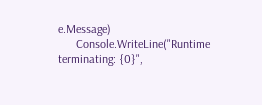e.Message)
      Console.WriteLine("Runtime terminating: {0}",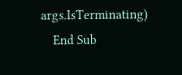args.IsTerminating)
    End Sub